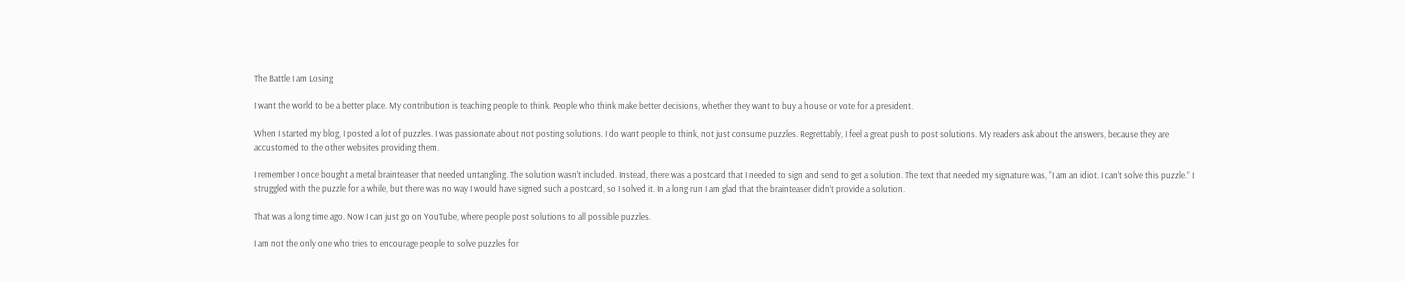The Battle I am Losing

I want the world to be a better place. My contribution is teaching people to think. People who think make better decisions, whether they want to buy a house or vote for a president.

When I started my blog, I posted a lot of puzzles. I was passionate about not posting solutions. I do want people to think, not just consume puzzles. Regrettably, I feel a great push to post solutions. My readers ask about the answers, because they are accustomed to the other websites providing them.

I remember I once bought a metal brainteaser that needed untangling. The solution wasn’t included. Instead, there was a postcard that I needed to sign and send to get a solution. The text that needed my signature was, “I am an idiot. I can’t solve this puzzle.” I struggled with the puzzle for a while, but there was no way I would have signed such a postcard, so I solved it. In a long run I am glad that the brainteaser didn’t provide a solution.

That was a long time ago. Now I can just go on YouTube, where people post solutions to all possible puzzles.

I am not the only one who tries to encourage people to solve puzzles for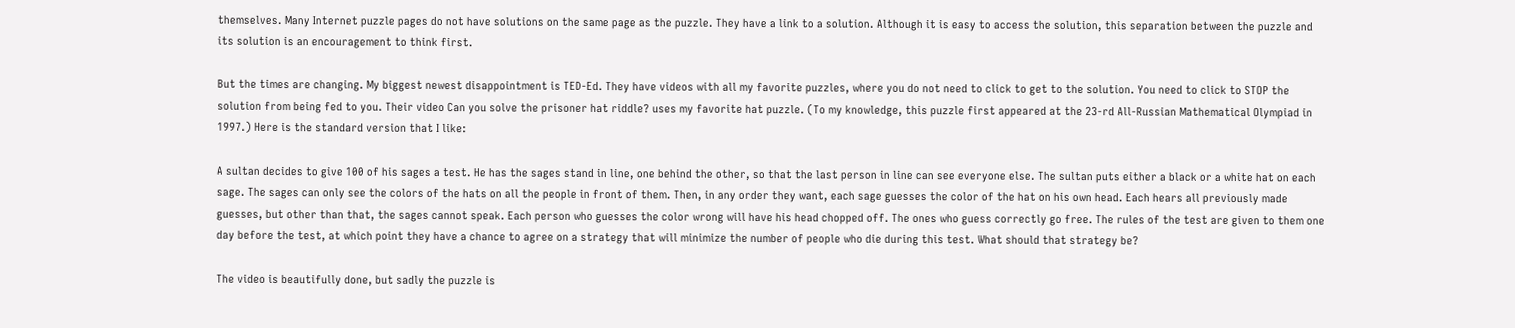themselves. Many Internet puzzle pages do not have solutions on the same page as the puzzle. They have a link to a solution. Although it is easy to access the solution, this separation between the puzzle and its solution is an encouragement to think first.

But the times are changing. My biggest newest disappointment is TED-Ed. They have videos with all my favorite puzzles, where you do not need to click to get to the solution. You need to click to STOP the solution from being fed to you. Their video Can you solve the prisoner hat riddle? uses my favorite hat puzzle. (To my knowledge, this puzzle first appeared at the 23-rd All-Russian Mathematical Olympiad in 1997.) Here is the standard version that I like:

A sultan decides to give 100 of his sages a test. He has the sages stand in line, one behind the other, so that the last person in line can see everyone else. The sultan puts either a black or a white hat on each sage. The sages can only see the colors of the hats on all the people in front of them. Then, in any order they want, each sage guesses the color of the hat on his own head. Each hears all previously made guesses, but other than that, the sages cannot speak. Each person who guesses the color wrong will have his head chopped off. The ones who guess correctly go free. The rules of the test are given to them one day before the test, at which point they have a chance to agree on a strategy that will minimize the number of people who die during this test. What should that strategy be?

The video is beautifully done, but sadly the puzzle is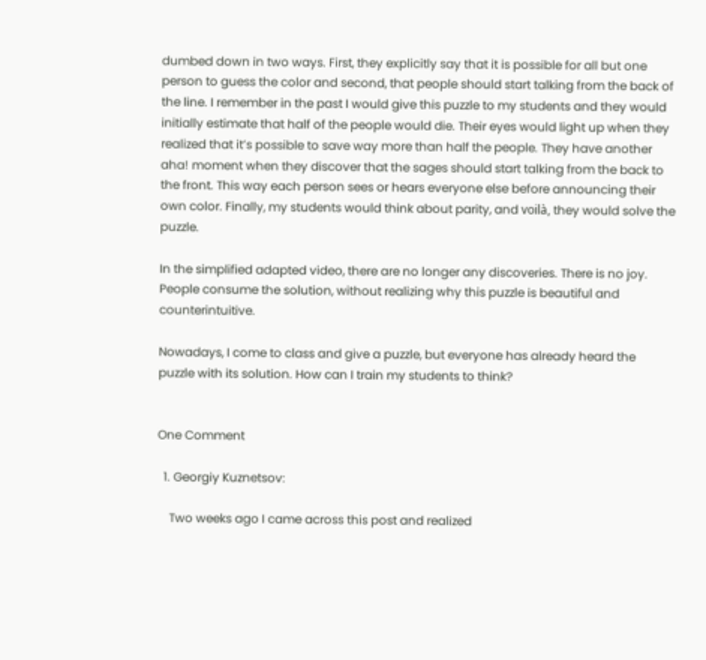dumbed down in two ways. First, they explicitly say that it is possible for all but one person to guess the color and second, that people should start talking from the back of the line. I remember in the past I would give this puzzle to my students and they would initially estimate that half of the people would die. Their eyes would light up when they realized that it’s possible to save way more than half the people. They have another aha! moment when they discover that the sages should start talking from the back to the front. This way each person sees or hears everyone else before announcing their own color. Finally, my students would think about parity, and voilà, they would solve the puzzle.

In the simplified adapted video, there are no longer any discoveries. There is no joy. People consume the solution, without realizing why this puzzle is beautiful and counterintuitive.

Nowadays, I come to class and give a puzzle, but everyone has already heard the puzzle with its solution. How can I train my students to think?


One Comment

  1. Georgiy Kuznetsov:

    Two weeks ago I came across this post and realized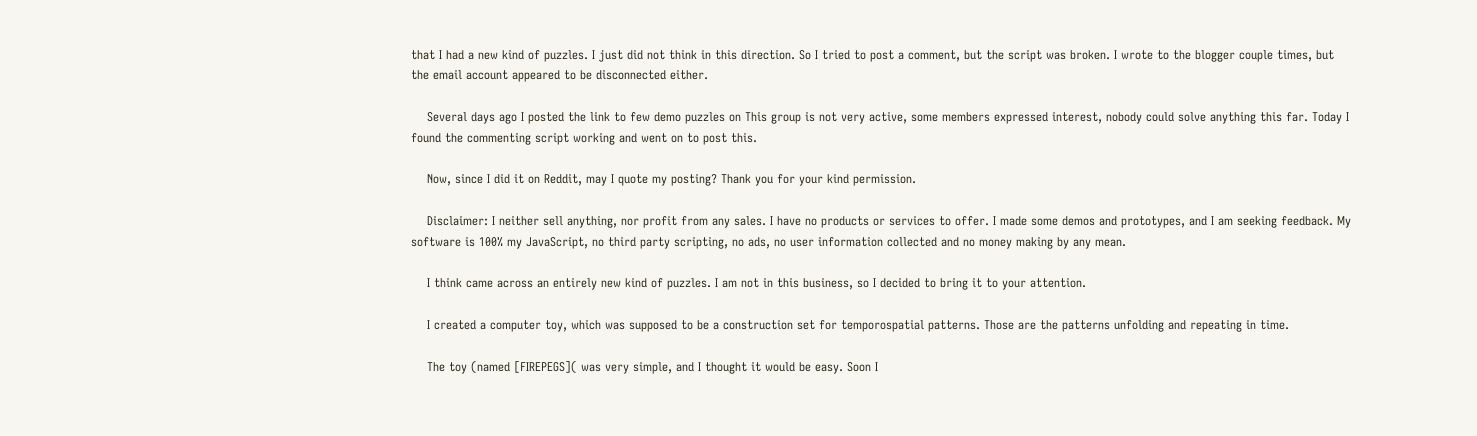that I had a new kind of puzzles. I just did not think in this direction. So I tried to post a comment, but the script was broken. I wrote to the blogger couple times, but the email account appeared to be disconnected either.

    Several days ago I posted the link to few demo puzzles on This group is not very active, some members expressed interest, nobody could solve anything this far. Today I found the commenting script working and went on to post this.

    Now, since I did it on Reddit, may I quote my posting? Thank you for your kind permission.

    Disclaimer: I neither sell anything, nor profit from any sales. I have no products or services to offer. I made some demos and prototypes, and I am seeking feedback. My software is 100% my JavaScript, no third party scripting, no ads, no user information collected and no money making by any mean.

    I think came across an entirely new kind of puzzles. I am not in this business, so I decided to bring it to your attention.

    I created a computer toy, which was supposed to be a construction set for temporospatial patterns. Those are the patterns unfolding and repeating in time.

    The toy (named [FIREPEGS]( was very simple, and I thought it would be easy. Soon I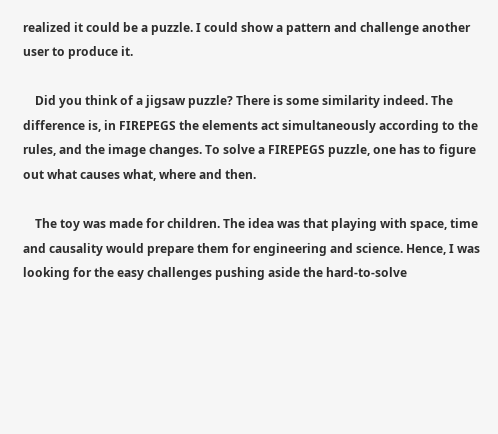realized it could be a puzzle. I could show a pattern and challenge another user to produce it.

    Did you think of a jigsaw puzzle? There is some similarity indeed. The difference is, in FIREPEGS the elements act simultaneously according to the rules, and the image changes. To solve a FIREPEGS puzzle, one has to figure out what causes what, where and then.

    The toy was made for children. The idea was that playing with space, time and causality would prepare them for engineering and science. Hence, I was looking for the easy challenges pushing aside the hard-to-solve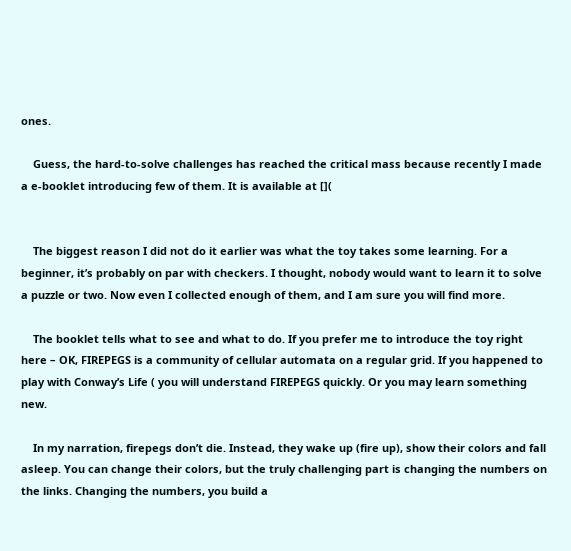ones.

    Guess, the hard-to-solve challenges has reached the critical mass because recently I made a e-booklet introducing few of them. It is available at [](


    The biggest reason I did not do it earlier was what the toy takes some learning. For a beginner, it’s probably on par with checkers. I thought, nobody would want to learn it to solve a puzzle or two. Now even I collected enough of them, and I am sure you will find more.

    The booklet tells what to see and what to do. If you prefer me to introduce the toy right here – OK, FIREPEGS is a community of cellular automata on a regular grid. If you happened to play with Conway’s Life ( you will understand FIREPEGS quickly. Or you may learn something new.

    In my narration, firepegs don’t die. Instead, they wake up (fire up), show their colors and fall asleep. You can change their colors, but the truly challenging part is changing the numbers on the links. Changing the numbers, you build a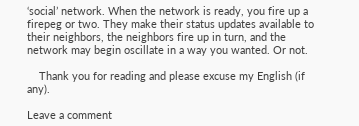‘social’ network. When the network is ready, you fire up a firepeg or two. They make their status updates available to their neighbors, the neighbors fire up in turn, and the network may begin oscillate in a way you wanted. Or not.

    Thank you for reading and please excuse my English (if any).

Leave a comment